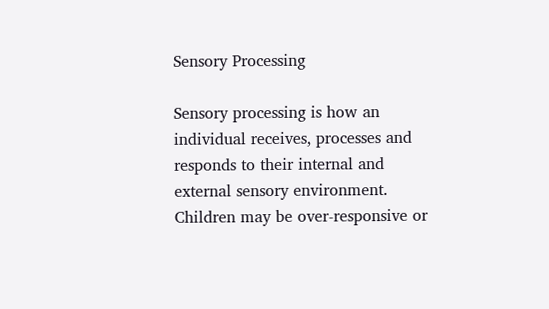Sensory Processing

Sensory processing is how an individual receives, processes and responds to their internal and external sensory environment. Children may be over-responsive or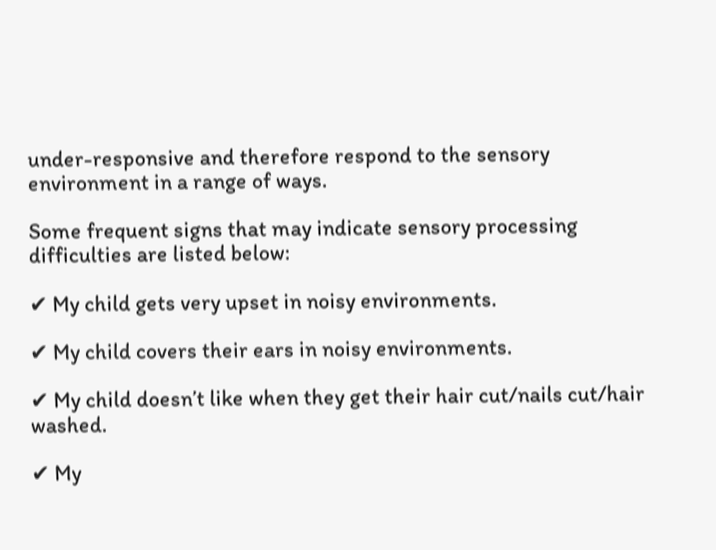under-responsive and therefore respond to the sensory environment in a range of ways.

Some frequent signs that may indicate sensory processing difficulties are listed below:

✔ My child gets very upset in noisy environments.

✔ My child covers their ears in noisy environments.

✔ My child doesn’t like when they get their hair cut/nails cut/hair washed.

✔ My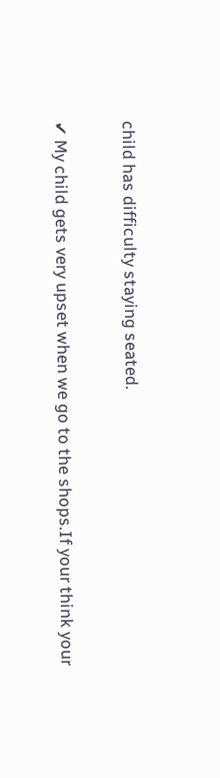child has difficulty staying seated.

✔ My child gets very upset when we go to the shops.If your think your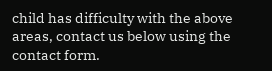child has difficulty with the above areas, contact us below using the contact form.